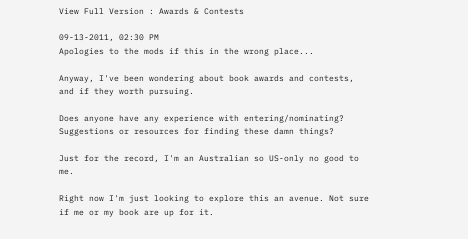View Full Version : Awards & Contests

09-13-2011, 02:30 PM
Apologies to the mods if this in the wrong place...

Anyway, I've been wondering about book awards and contests, and if they worth pursuing.

Does anyone have any experience with entering/nominating? Suggestions or resources for finding these damn things?

Just for the record, I'm an Australian so US-only no good to me.

Right now I'm just looking to explore this an avenue. Not sure if me or my book are up for it.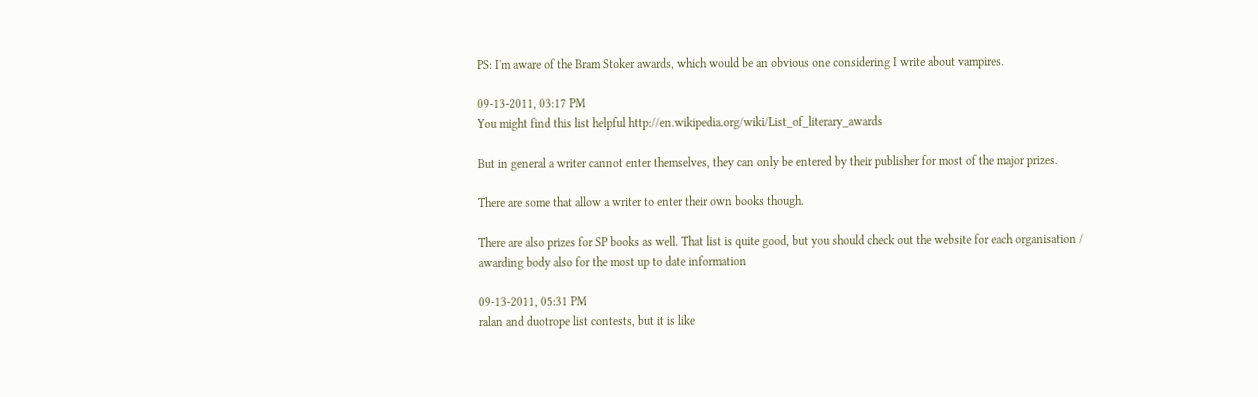PS: I'm aware of the Bram Stoker awards, which would be an obvious one considering I write about vampires.

09-13-2011, 03:17 PM
You might find this list helpful http://en.wikipedia.org/wiki/List_of_literary_awards

But in general a writer cannot enter themselves, they can only be entered by their publisher for most of the major prizes.

There are some that allow a writer to enter their own books though.

There are also prizes for SP books as well. That list is quite good, but you should check out the website for each organisation / awarding body also for the most up to date information

09-13-2011, 05:31 PM
ralan and duotrope list contests, but it is like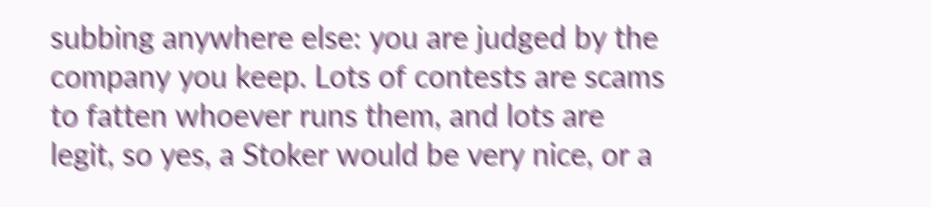subbing anywhere else: you are judged by the company you keep. Lots of contests are scams to fatten whoever runs them, and lots are legit, so yes, a Stoker would be very nice, or a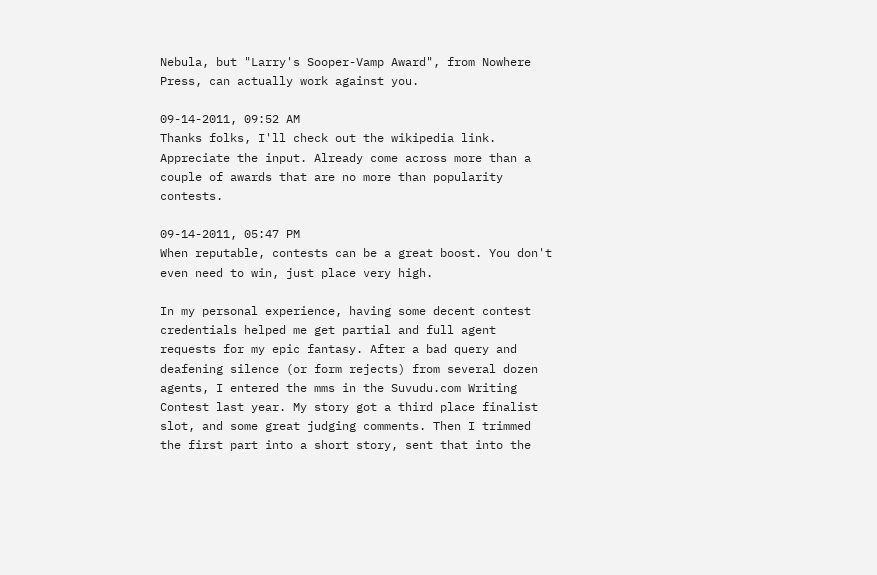Nebula, but "Larry's Sooper-Vamp Award", from Nowhere Press, can actually work against you.

09-14-2011, 09:52 AM
Thanks folks, I'll check out the wikipedia link. Appreciate the input. Already come across more than a couple of awards that are no more than popularity contests.

09-14-2011, 05:47 PM
When reputable, contests can be a great boost. You don't even need to win, just place very high.

In my personal experience, having some decent contest credentials helped me get partial and full agent requests for my epic fantasy. After a bad query and deafening silence (or form rejects) from several dozen agents, I entered the mms in the Suvudu.com Writing Contest last year. My story got a third place finalist slot, and some great judging comments. Then I trimmed the first part into a short story, sent that into the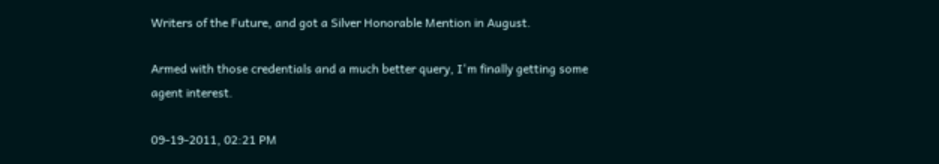Writers of the Future, and got a Silver Honorable Mention in August.

Armed with those credentials and a much better query, I'm finally getting some agent interest.

09-19-2011, 02:21 PM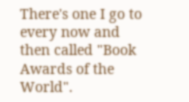There's one I go to every now and then called "Book Awards of the World".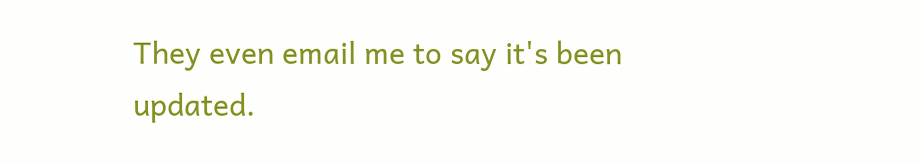They even email me to say it's been updated.